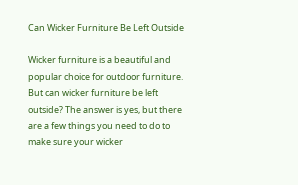Can Wicker Furniture Be Left Outside

Wicker furniture is a beautiful and popular choice for outdoor furniture. But can wicker furniture be left outside? The answer is yes, but there are a few things you need to do to make sure your wicker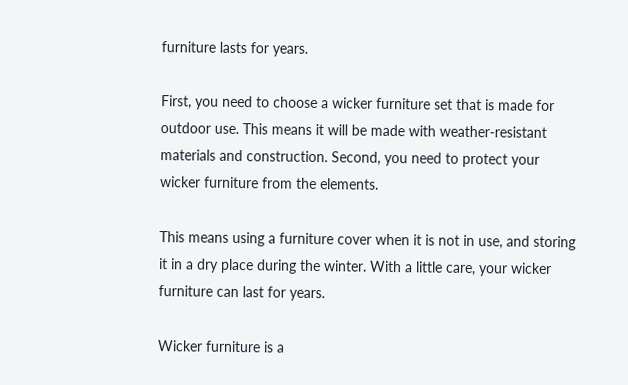furniture lasts for years.

First, you need to choose a wicker furniture set that is made for outdoor use. This means it will be made with weather-resistant materials and construction. Second, you need to protect your wicker furniture from the elements.

This means using a furniture cover when it is not in use, and storing it in a dry place during the winter. With a little care, your wicker furniture can last for years.

Wicker furniture is a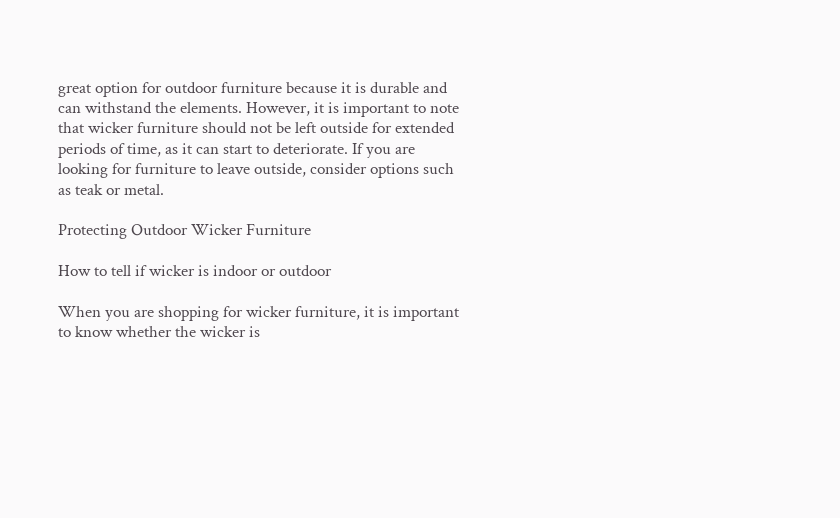great option for outdoor furniture because it is durable and can withstand the elements. However, it is important to note that wicker furniture should not be left outside for extended periods of time, as it can start to deteriorate. If you are looking for furniture to leave outside, consider options such as teak or metal.

Protecting Outdoor Wicker Furniture

How to tell if wicker is indoor or outdoor

When you are shopping for wicker furniture, it is important to know whether the wicker is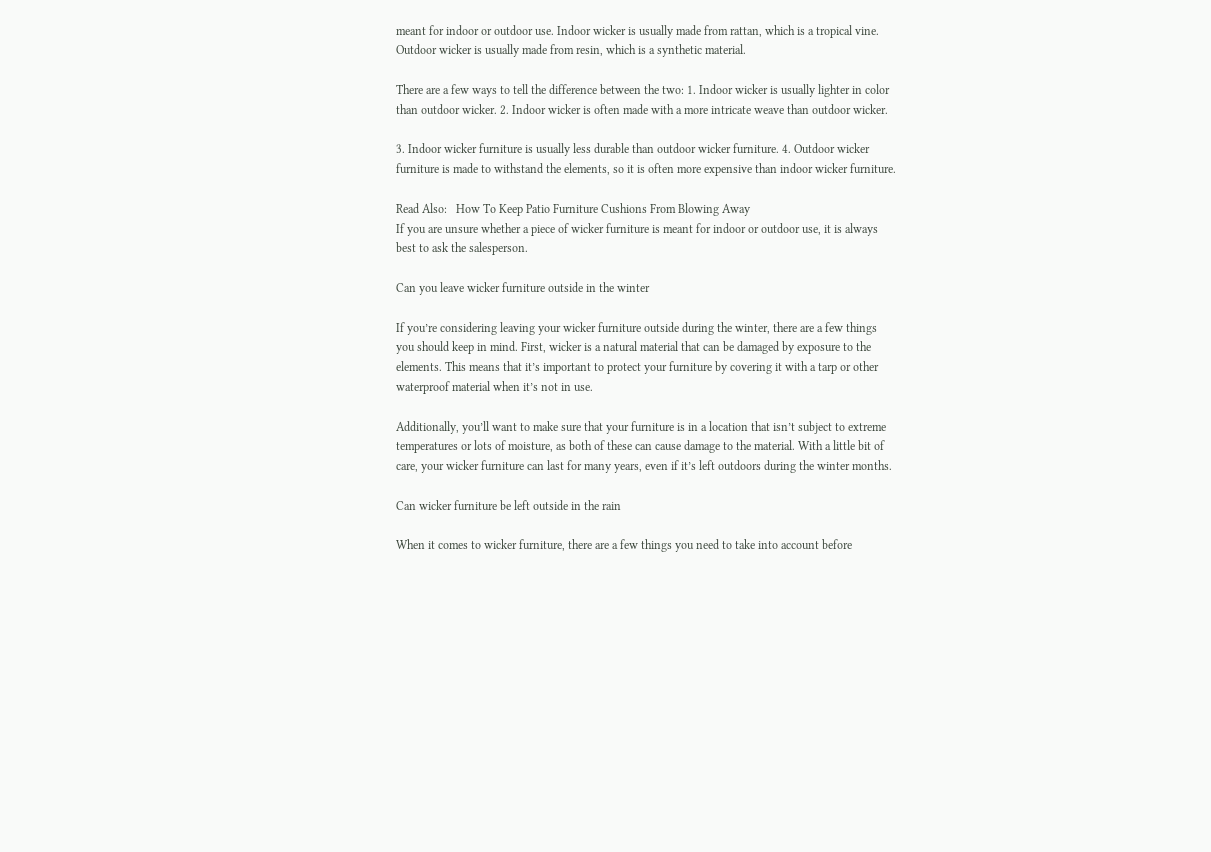meant for indoor or outdoor use. Indoor wicker is usually made from rattan, which is a tropical vine. Outdoor wicker is usually made from resin, which is a synthetic material.

There are a few ways to tell the difference between the two: 1. Indoor wicker is usually lighter in color than outdoor wicker. 2. Indoor wicker is often made with a more intricate weave than outdoor wicker.

3. Indoor wicker furniture is usually less durable than outdoor wicker furniture. 4. Outdoor wicker furniture is made to withstand the elements, so it is often more expensive than indoor wicker furniture.

Read Also:   How To Keep Patio Furniture Cushions From Blowing Away
If you are unsure whether a piece of wicker furniture is meant for indoor or outdoor use, it is always best to ask the salesperson.

Can you leave wicker furniture outside in the winter

If you’re considering leaving your wicker furniture outside during the winter, there are a few things you should keep in mind. First, wicker is a natural material that can be damaged by exposure to the elements. This means that it’s important to protect your furniture by covering it with a tarp or other waterproof material when it’s not in use.

Additionally, you’ll want to make sure that your furniture is in a location that isn’t subject to extreme temperatures or lots of moisture, as both of these can cause damage to the material. With a little bit of care, your wicker furniture can last for many years, even if it’s left outdoors during the winter months.

Can wicker furniture be left outside in the rain

When it comes to wicker furniture, there are a few things you need to take into account before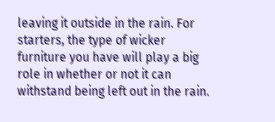leaving it outside in the rain. For starters, the type of wicker furniture you have will play a big role in whether or not it can withstand being left out in the rain.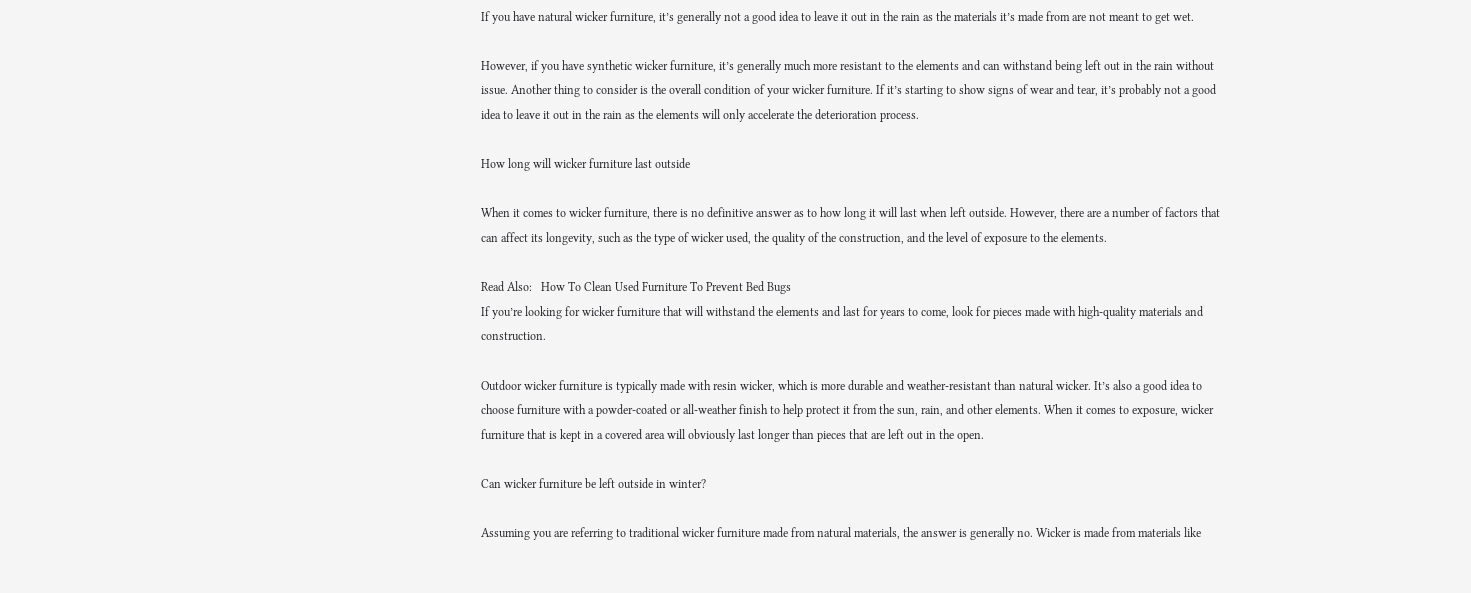If you have natural wicker furniture, it’s generally not a good idea to leave it out in the rain as the materials it’s made from are not meant to get wet.

However, if you have synthetic wicker furniture, it’s generally much more resistant to the elements and can withstand being left out in the rain without issue. Another thing to consider is the overall condition of your wicker furniture. If it’s starting to show signs of wear and tear, it’s probably not a good idea to leave it out in the rain as the elements will only accelerate the deterioration process.

How long will wicker furniture last outside

When it comes to wicker furniture, there is no definitive answer as to how long it will last when left outside. However, there are a number of factors that can affect its longevity, such as the type of wicker used, the quality of the construction, and the level of exposure to the elements.

Read Also:   How To Clean Used Furniture To Prevent Bed Bugs
If you’re looking for wicker furniture that will withstand the elements and last for years to come, look for pieces made with high-quality materials and construction.

Outdoor wicker furniture is typically made with resin wicker, which is more durable and weather-resistant than natural wicker. It’s also a good idea to choose furniture with a powder-coated or all-weather finish to help protect it from the sun, rain, and other elements. When it comes to exposure, wicker furniture that is kept in a covered area will obviously last longer than pieces that are left out in the open.

Can wicker furniture be left outside in winter?

Assuming you are referring to traditional wicker furniture made from natural materials, the answer is generally no. Wicker is made from materials like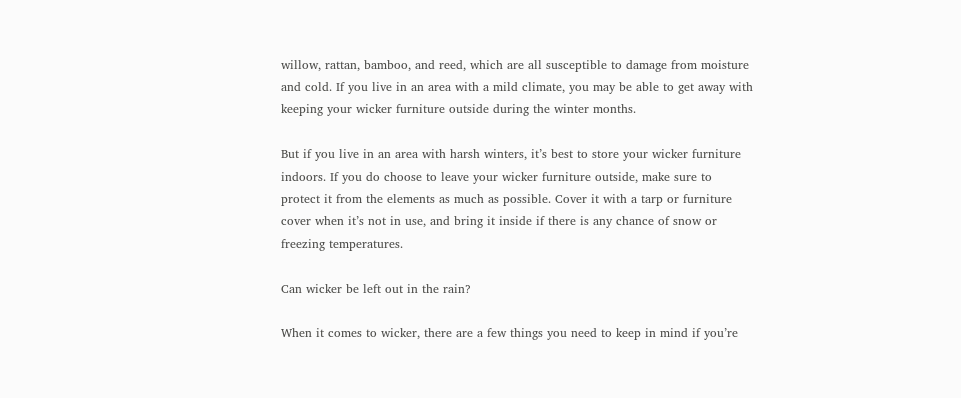willow, rattan, bamboo, and reed, which are all susceptible to damage from moisture and cold. If you live in an area with a mild climate, you may be able to get away with keeping your wicker furniture outside during the winter months.

But if you live in an area with harsh winters, it’s best to store your wicker furniture indoors. If you do choose to leave your wicker furniture outside, make sure to protect it from the elements as much as possible. Cover it with a tarp or furniture cover when it’s not in use, and bring it inside if there is any chance of snow or freezing temperatures.

Can wicker be left out in the rain?

When it comes to wicker, there are a few things you need to keep in mind if you’re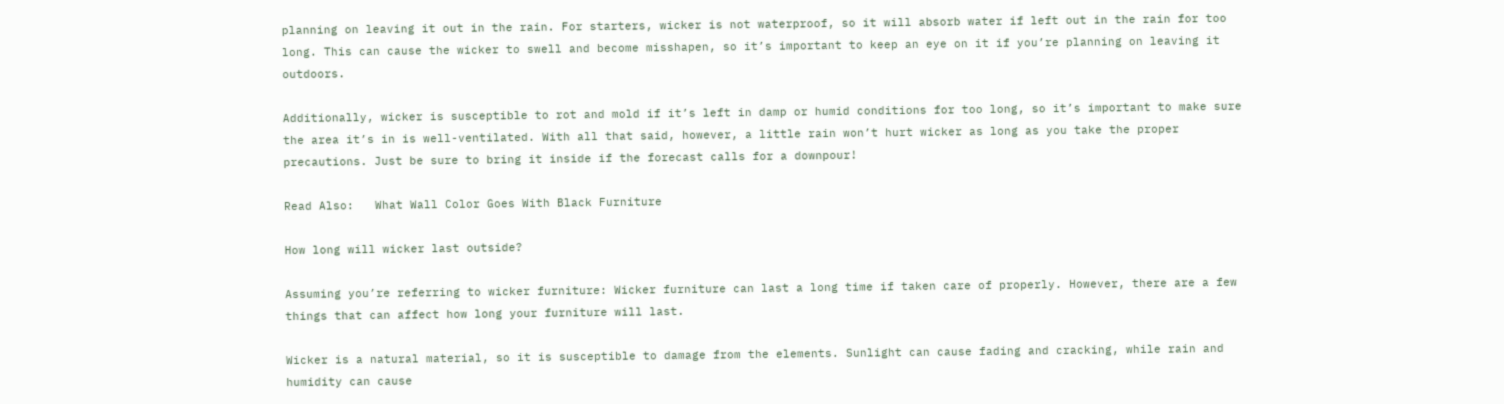planning on leaving it out in the rain. For starters, wicker is not waterproof, so it will absorb water if left out in the rain for too long. This can cause the wicker to swell and become misshapen, so it’s important to keep an eye on it if you’re planning on leaving it outdoors.

Additionally, wicker is susceptible to rot and mold if it’s left in damp or humid conditions for too long, so it’s important to make sure the area it’s in is well-ventilated. With all that said, however, a little rain won’t hurt wicker as long as you take the proper precautions. Just be sure to bring it inside if the forecast calls for a downpour!

Read Also:   What Wall Color Goes With Black Furniture

How long will wicker last outside?

Assuming you’re referring to wicker furniture: Wicker furniture can last a long time if taken care of properly. However, there are a few things that can affect how long your furniture will last.

Wicker is a natural material, so it is susceptible to damage from the elements. Sunlight can cause fading and cracking, while rain and humidity can cause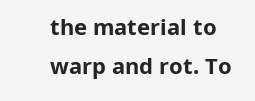the material to warp and rot. To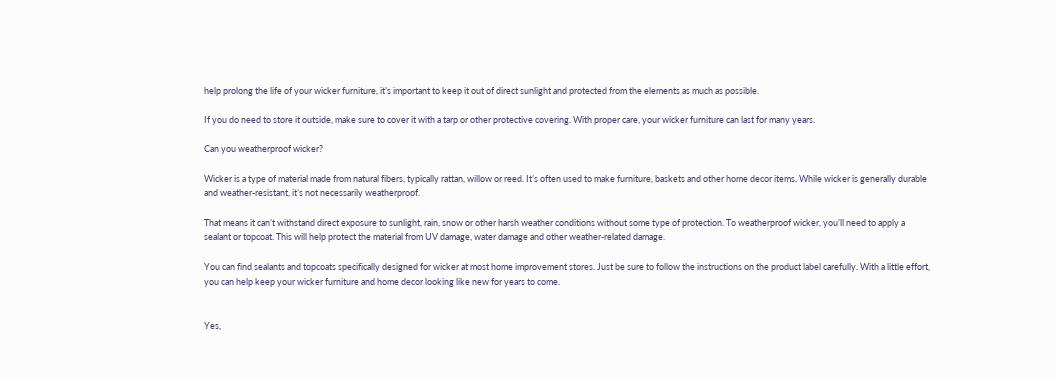help prolong the life of your wicker furniture, it’s important to keep it out of direct sunlight and protected from the elements as much as possible.

If you do need to store it outside, make sure to cover it with a tarp or other protective covering. With proper care, your wicker furniture can last for many years.

Can you weatherproof wicker?

Wicker is a type of material made from natural fibers, typically rattan, willow or reed. It’s often used to make furniture, baskets and other home decor items. While wicker is generally durable and weather-resistant, it’s not necessarily weatherproof.

That means it can’t withstand direct exposure to sunlight, rain, snow or other harsh weather conditions without some type of protection. To weatherproof wicker, you’ll need to apply a sealant or topcoat. This will help protect the material from UV damage, water damage and other weather-related damage.

You can find sealants and topcoats specifically designed for wicker at most home improvement stores. Just be sure to follow the instructions on the product label carefully. With a little effort, you can help keep your wicker furniture and home decor looking like new for years to come.


Yes,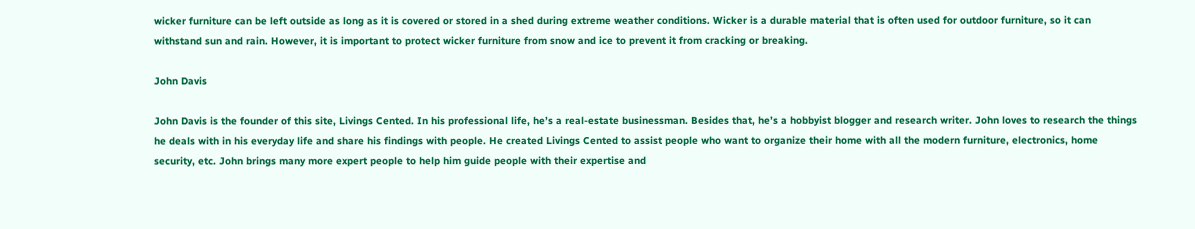wicker furniture can be left outside as long as it is covered or stored in a shed during extreme weather conditions. Wicker is a durable material that is often used for outdoor furniture, so it can withstand sun and rain. However, it is important to protect wicker furniture from snow and ice to prevent it from cracking or breaking.

John Davis

John Davis is the founder of this site, Livings Cented. In his professional life, he’s a real-estate businessman. Besides that, he’s a hobbyist blogger and research writer. John loves to research the things he deals with in his everyday life and share his findings with people. He created Livings Cented to assist people who want to organize their home with all the modern furniture, electronics, home security, etc. John brings many more expert people to help him guide people with their expertise and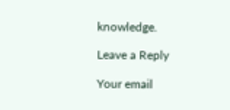knowledge.

Leave a Reply

Your email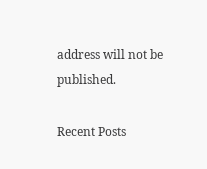address will not be published.

Recent Posts